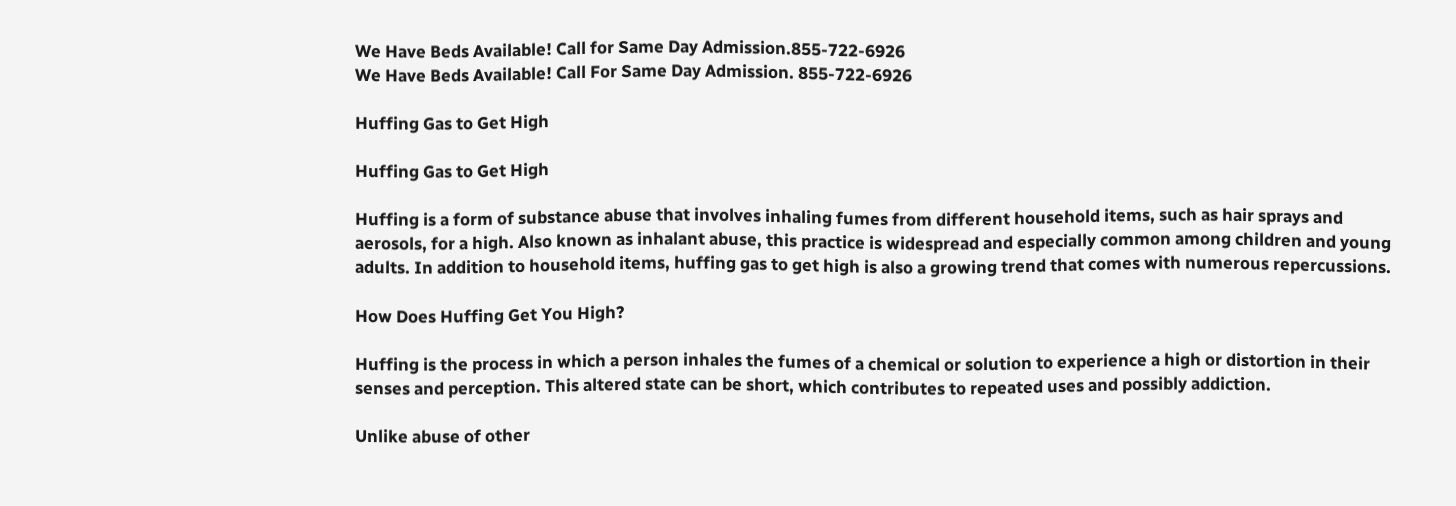We Have Beds Available! Call for Same Day Admission.855-722-6926
We Have Beds Available! Call For Same Day Admission. 855-722-6926

Huffing Gas to Get High

Huffing Gas to Get High

Huffing is a form of substance abuse that involves inhaling fumes from different household items, such as hair sprays and aerosols, for a high. Also known as inhalant abuse, this practice is widespread and especially common among children and young adults. In addition to household items, huffing gas to get high is also a growing trend that comes with numerous repercussions.

How Does Huffing Get You High?

Huffing is the process in which a person inhales the fumes of a chemical or solution to experience a high or distortion in their senses and perception. This altered state can be short, which contributes to repeated uses and possibly addiction.

Unlike abuse of other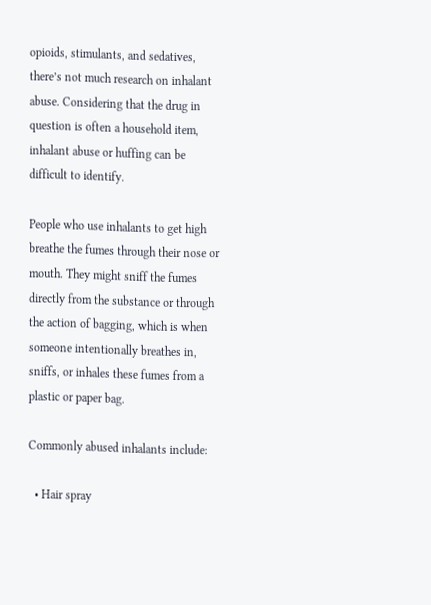opioids, stimulants, and sedatives, there’s not much research on inhalant abuse. Considering that the drug in question is often a household item, inhalant abuse or huffing can be difficult to identify.

People who use inhalants to get high breathe the fumes through their nose or mouth. They might sniff the fumes directly from the substance or through the action of bagging, which is when someone intentionally breathes in, sniffs, or inhales these fumes from a plastic or paper bag.

Commonly abused inhalants include:

  • Hair spray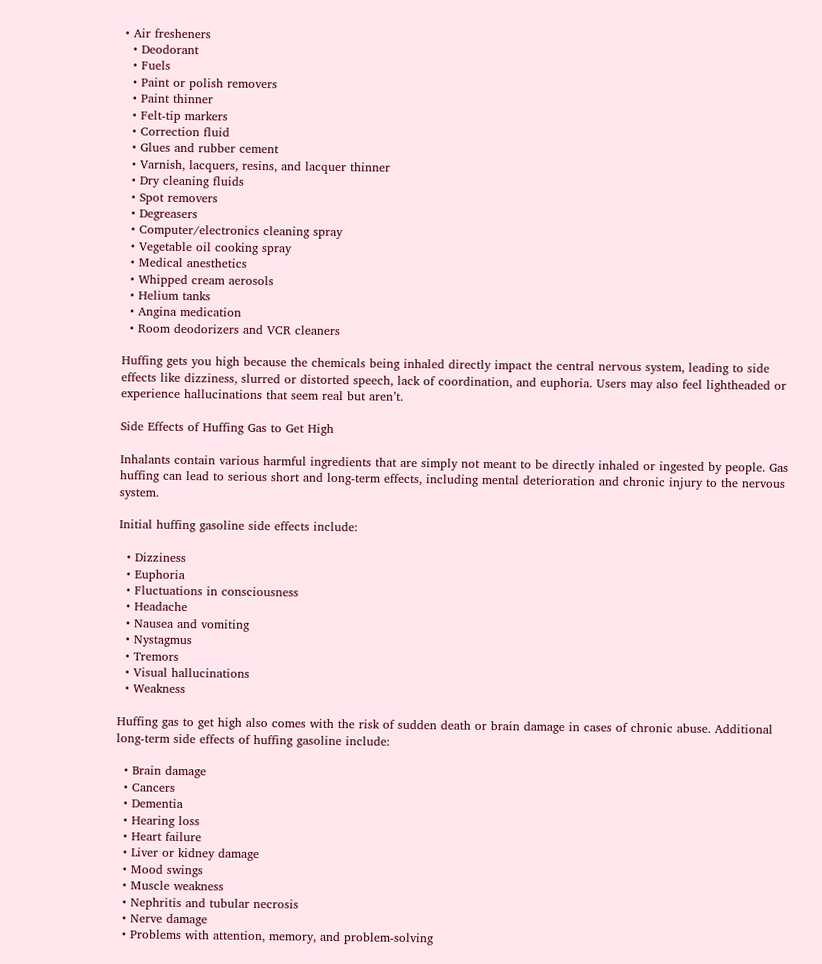• Air fresheners
  • Deodorant
  • Fuels
  • Paint or polish removers
  • Paint thinner
  • Felt-tip markers
  • Correction fluid
  • Glues and rubber cement
  • Varnish, lacquers, resins, and lacquer thinner
  • Dry cleaning fluids
  • Spot removers
  • Degreasers
  • Computer/electronics cleaning spray
  • Vegetable oil cooking spray
  • Medical anesthetics
  • Whipped cream aerosols
  • Helium tanks
  • Angina medication
  • Room deodorizers and VCR cleaners

Huffing gets you high because the chemicals being inhaled directly impact the central nervous system, leading to side effects like dizziness, slurred or distorted speech, lack of coordination, and euphoria. Users may also feel lightheaded or experience hallucinations that seem real but aren’t.

Side Effects of Huffing Gas to Get High

Inhalants contain various harmful ingredients that are simply not meant to be directly inhaled or ingested by people. Gas huffing can lead to serious short and long-term effects, including mental deterioration and chronic injury to the nervous system.

Initial huffing gasoline side effects include:

  • Dizziness
  • Euphoria
  • Fluctuations in consciousness
  • Headache
  • Nausea and vomiting
  • Nystagmus
  • Tremors
  • Visual hallucinations
  • Weakness

Huffing gas to get high also comes with the risk of sudden death or brain damage in cases of chronic abuse. Additional long-term side effects of huffing gasoline include:

  • Brain damage
  • Cancers
  • Dementia
  • Hearing loss
  • Heart failure
  • Liver or kidney damage
  • Mood swings
  • Muscle weakness
  • Nephritis and tubular necrosis
  • Nerve damage
  • Problems with attention, memory, and problem-solving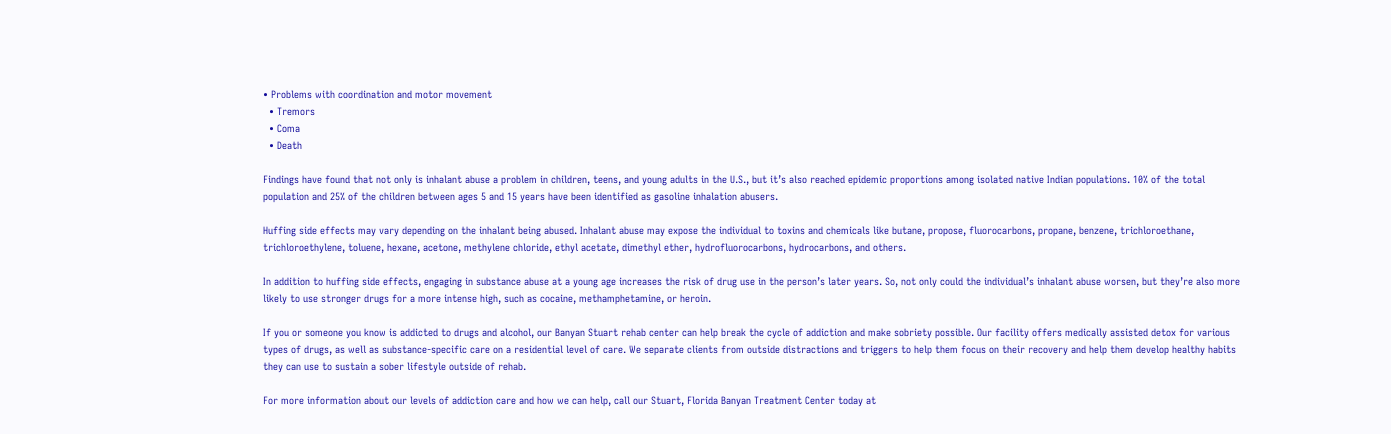• Problems with coordination and motor movement
  • Tremors
  • Coma
  • Death

Findings have found that not only is inhalant abuse a problem in children, teens, and young adults in the U.S., but it’s also reached epidemic proportions among isolated native Indian populations. 10% of the total population and 25% of the children between ages 5 and 15 years have been identified as gasoline inhalation abusers.

Huffing side effects may vary depending on the inhalant being abused. Inhalant abuse may expose the individual to toxins and chemicals like butane, propose, fluorocarbons, propane, benzene, trichloroethane, trichloroethylene, toluene, hexane, acetone, methylene chloride, ethyl acetate, dimethyl ether, hydrofluorocarbons, hydrocarbons, and others.

In addition to huffing side effects, engaging in substance abuse at a young age increases the risk of drug use in the person’s later years. So, not only could the individual’s inhalant abuse worsen, but they’re also more likely to use stronger drugs for a more intense high, such as cocaine, methamphetamine, or heroin.

If you or someone you know is addicted to drugs and alcohol, our Banyan Stuart rehab center can help break the cycle of addiction and make sobriety possible. Our facility offers medically assisted detox for various types of drugs, as well as substance-specific care on a residential level of care. We separate clients from outside distractions and triggers to help them focus on their recovery and help them develop healthy habits they can use to sustain a sober lifestyle outside of rehab.

For more information about our levels of addiction care and how we can help, call our Stuart, Florida Banyan Treatment Center today at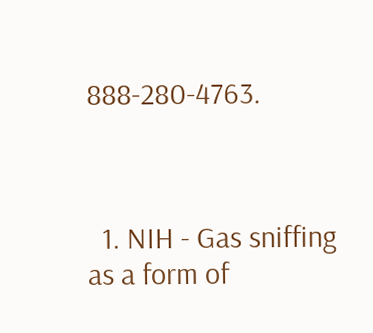888-280-4763.



  1. NIH - Gas sniffing as a form of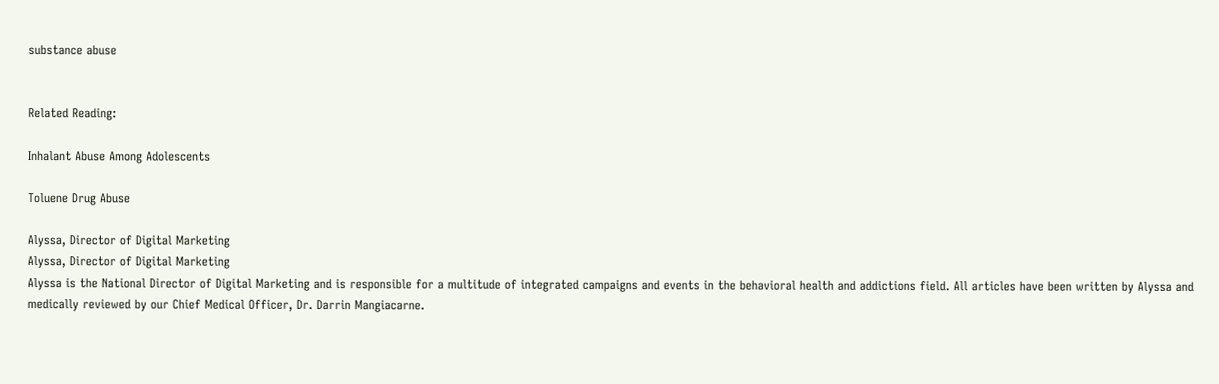substance abuse


Related Reading:

Inhalant Abuse Among Adolescents

Toluene Drug Abuse

Alyssa, Director of Digital Marketing
Alyssa, Director of Digital Marketing
Alyssa is the National Director of Digital Marketing and is responsible for a multitude of integrated campaigns and events in the behavioral health and addictions field. All articles have been written by Alyssa and medically reviewed by our Chief Medical Officer, Dr. Darrin Mangiacarne.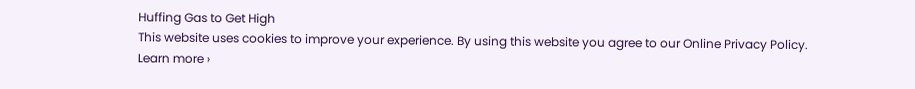Huffing Gas to Get High
This website uses cookies to improve your experience. By using this website you agree to our Online Privacy Policy.
Learn more ›